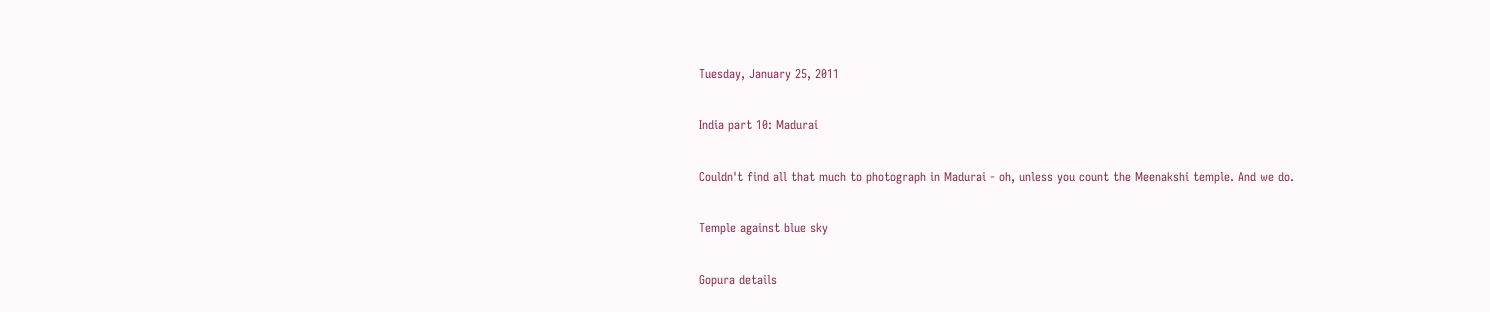Tuesday, January 25, 2011

India part 10: Madurai

Couldn't find all that much to photograph in Madurai - oh, unless you count the Meenakshi temple. And we do.

Temple against blue sky

Gopura details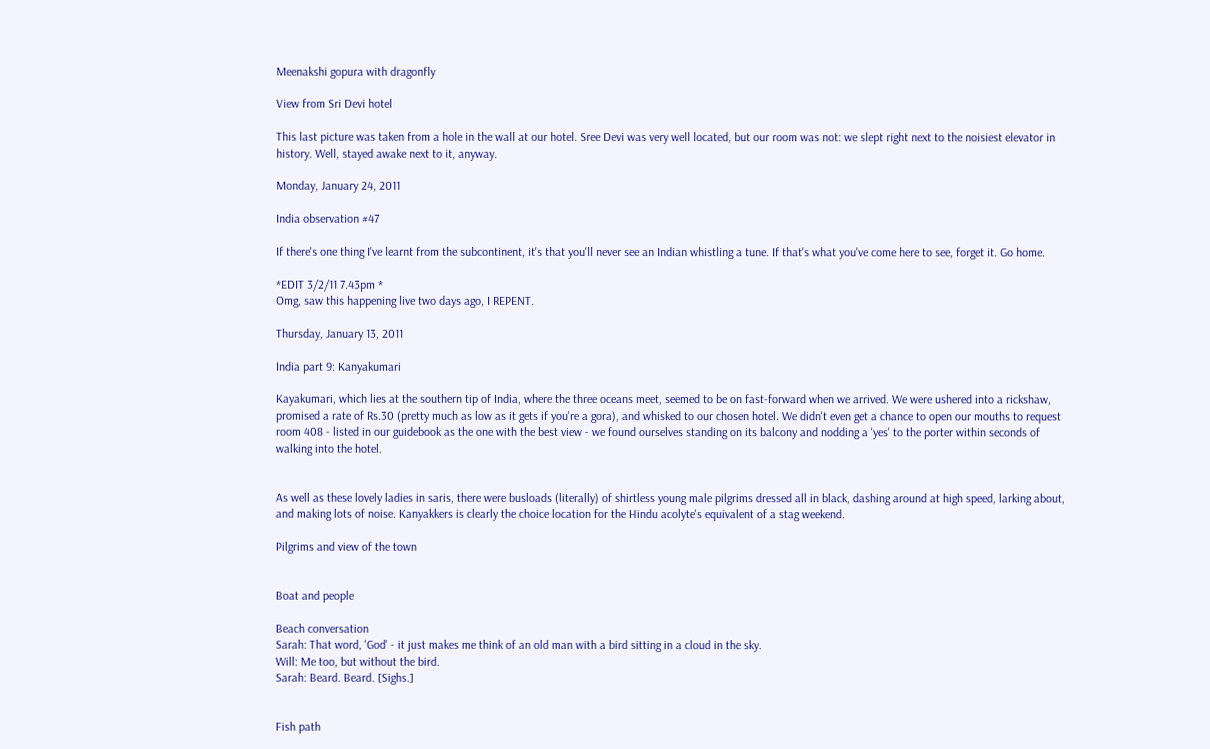Meenakshi gopura with dragonfly

View from Sri Devi hotel

This last picture was taken from a hole in the wall at our hotel. Sree Devi was very well located, but our room was not: we slept right next to the noisiest elevator in history. Well, stayed awake next to it, anyway.

Monday, January 24, 2011

India observation #47

If there's one thing I've learnt from the subcontinent, it's that you'll never see an Indian whistling a tune. If that's what you've come here to see, forget it. Go home.

*EDIT 3/2/11 7.43pm *
Omg, saw this happening live two days ago, I REPENT.

Thursday, January 13, 2011

India part 9: Kanyakumari

Kayakumari, which lies at the southern tip of India, where the three oceans meet, seemed to be on fast-forward when we arrived. We were ushered into a rickshaw, promised a rate of Rs.30 (pretty much as low as it gets if you're a gora), and whisked to our chosen hotel. We didn't even get a chance to open our mouths to request room 408 - listed in our guidebook as the one with the best view - we found ourselves standing on its balcony and nodding a 'yes' to the porter within seconds of walking into the hotel.


As well as these lovely ladies in saris, there were busloads (literally) of shirtless young male pilgrims dressed all in black, dashing around at high speed, larking about, and making lots of noise. Kanyakkers is clearly the choice location for the Hindu acolyte's equivalent of a stag weekend.

Pilgrims and view of the town


Boat and people

Beach conversation
Sarah: That word, 'God' - it just makes me think of an old man with a bird sitting in a cloud in the sky.
Will: Me too, but without the bird.
Sarah: Beard. Beard. [Sighs.]


Fish path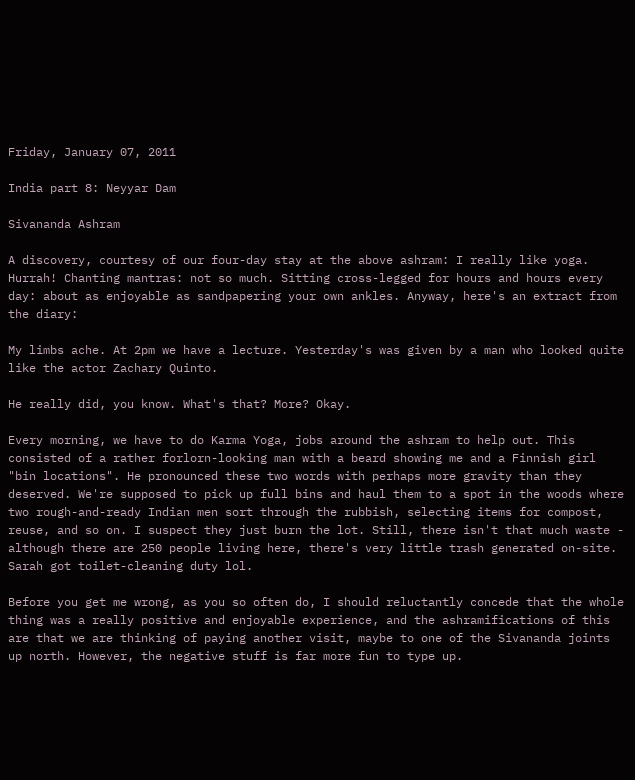Friday, January 07, 2011

India part 8: Neyyar Dam

Sivananda Ashram

A discovery, courtesy of our four-day stay at the above ashram: I really like yoga. Hurrah! Chanting mantras: not so much. Sitting cross-legged for hours and hours every day: about as enjoyable as sandpapering your own ankles. Anyway, here's an extract from the diary:

My limbs ache. At 2pm we have a lecture. Yesterday's was given by a man who looked quite like the actor Zachary Quinto.

He really did, you know. What's that? More? Okay.

Every morning, we have to do Karma Yoga, jobs around the ashram to help out. This consisted of a rather forlorn-looking man with a beard showing me and a Finnish girl "bin locations". He pronounced these two words with perhaps more gravity than they deserved. We're supposed to pick up full bins and haul them to a spot in the woods where two rough-and-ready Indian men sort through the rubbish, selecting items for compost, reuse, and so on. I suspect they just burn the lot. Still, there isn't that much waste - although there are 250 people living here, there's very little trash generated on-site. Sarah got toilet-cleaning duty lol.

Before you get me wrong, as you so often do, I should reluctantly concede that the whole thing was a really positive and enjoyable experience, and the ashramifications of this are that we are thinking of paying another visit, maybe to one of the Sivananda joints up north. However, the negative stuff is far more fun to type up.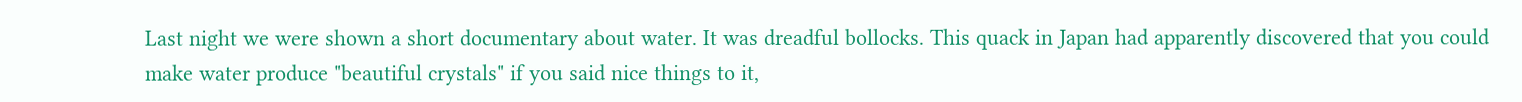Last night we were shown a short documentary about water. It was dreadful bollocks. This quack in Japan had apparently discovered that you could make water produce "beautiful crystals" if you said nice things to it,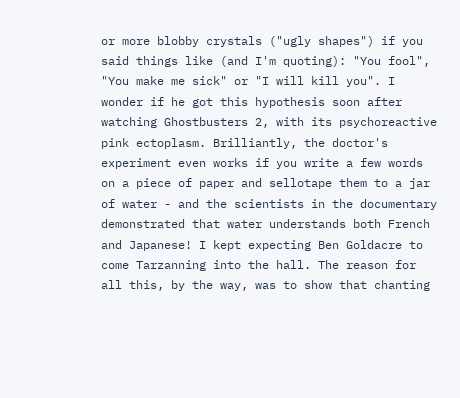or more blobby crystals ("ugly shapes") if you said things like (and I'm quoting): "You fool", "You make me sick" or "I will kill you". I wonder if he got this hypothesis soon after watching Ghostbusters 2, with its psychoreactive pink ectoplasm. Brilliantly, the doctor's experiment even works if you write a few words on a piece of paper and sellotape them to a jar of water - and the scientists in the documentary demonstrated that water understands both French and Japanese! I kept expecting Ben Goldacre to come Tarzanning into the hall. The reason for all this, by the way, was to show that chanting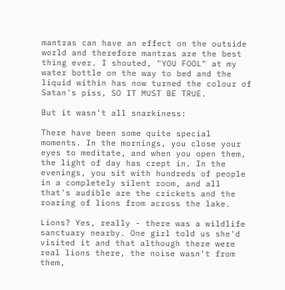mantras can have an effect on the outside world and therefore mantras are the best thing ever. I shouted, "YOU FOOL" at my water bottle on the way to bed and the liquid within has now turned the colour of Satan's piss, SO IT MUST BE TRUE.

But it wasn't all snarkiness:

There have been some quite special moments. In the mornings, you close your eyes to meditate, and when you open them, the light of day has crept in. In the evenings, you sit with hundreds of people in a completely silent room, and all that's audible are the crickets and the roaring of lions from across the lake.

Lions? Yes, really - there was a wildlife sanctuary nearby. One girl told us she'd visited it and that although there were real lions there, the noise wasn't from them,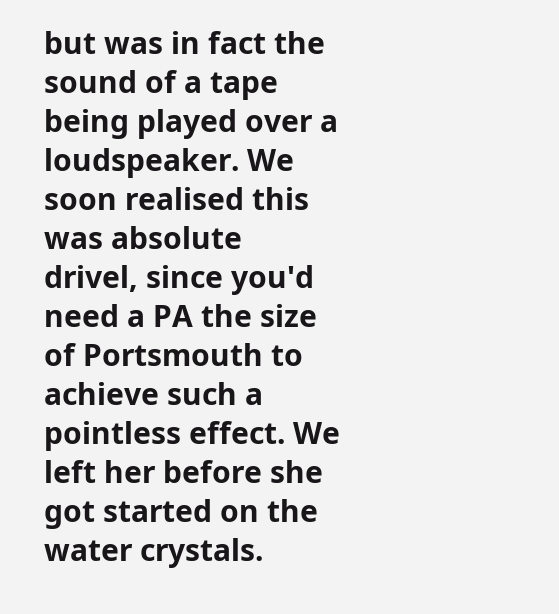but was in fact the sound of a tape being played over a loudspeaker. We soon realised this was absolute drivel, since you'd need a PA the size of Portsmouth to achieve such a pointless effect. We left her before she got started on the water crystals.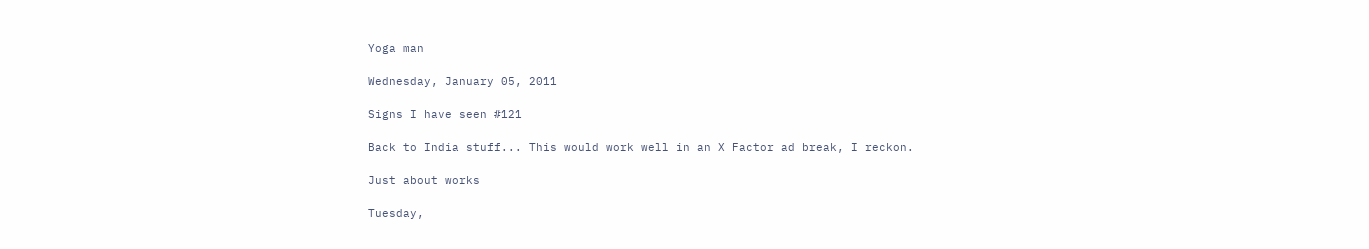Yoga man

Wednesday, January 05, 2011

Signs I have seen #121

Back to India stuff... This would work well in an X Factor ad break, I reckon.

Just about works

Tuesday,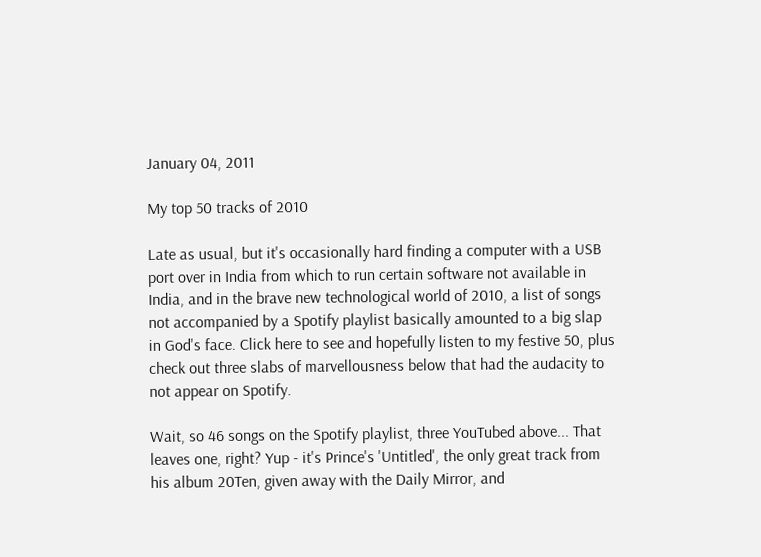January 04, 2011

My top 50 tracks of 2010

Late as usual, but it's occasionally hard finding a computer with a USB port over in India from which to run certain software not available in India, and in the brave new technological world of 2010, a list of songs not accompanied by a Spotify playlist basically amounted to a big slap in God's face. Click here to see and hopefully listen to my festive 50, plus check out three slabs of marvellousness below that had the audacity to not appear on Spotify.

Wait, so 46 songs on the Spotify playlist, three YouTubed above... That leaves one, right? Yup - it's Prince's 'Untitled', the only great track from his album 20Ten, given away with the Daily Mirror, and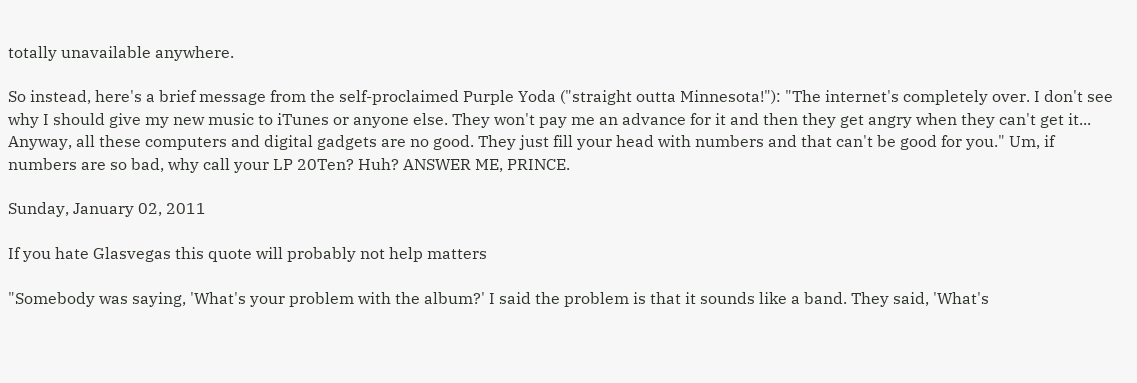totally unavailable anywhere.

So instead, here's a brief message from the self-proclaimed Purple Yoda ("straight outta Minnesota!"): "The internet's completely over. I don't see why I should give my new music to iTunes or anyone else. They won't pay me an advance for it and then they get angry when they can't get it... Anyway, all these computers and digital gadgets are no good. They just fill your head with numbers and that can't be good for you." Um, if numbers are so bad, why call your LP 20Ten? Huh? ANSWER ME, PRINCE.

Sunday, January 02, 2011

If you hate Glasvegas this quote will probably not help matters

"Somebody was saying, 'What's your problem with the album?' I said the problem is that it sounds like a band. They said, 'What's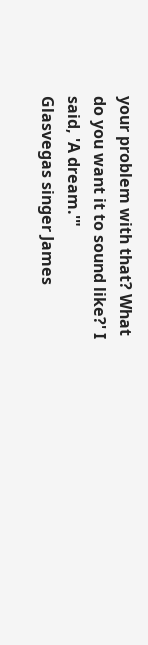your problem with that? What do you want it to sound like?' I said, 'A dream.'"
Glasvegas singer James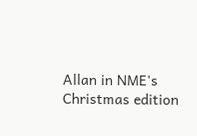Allan in NME's Christmas edition